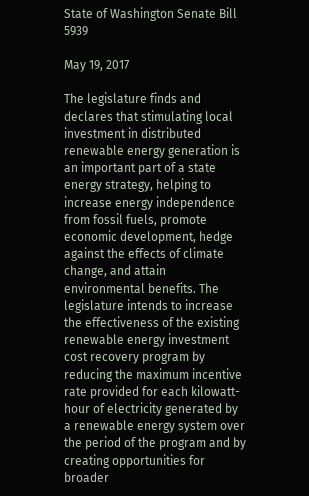State of Washington Senate Bill 5939

May 19, 2017

The legislature finds and declares that stimulating local investment in distributed renewable energy generation is an important part of a state energy strategy, helping to increase energy independence from fossil fuels, promote economic development, hedge against the effects of climate change, and attain environmental benefits. The legislature intends to increase the effectiveness of the existing renewable energy investment cost recovery program by reducing the maximum incentive rate provided for each kilowatt-hour of electricity generated by a renewable energy system over the period of the program and by creating opportunities for broader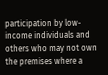participation by low-income individuals and others who may not own the premises where a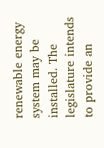renewable energy system may be installed. The legislature intends to provide an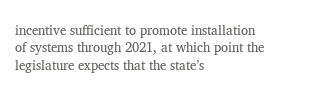incentive sufficient to promote installation of systems through 2021, at which point the legislature expects that the state’s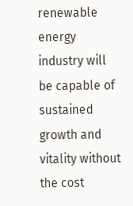renewable energy industry will be capable of sustained growth and vitality without the cost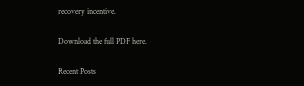recovery incentive.

Download the full PDF here.

Recent Posts